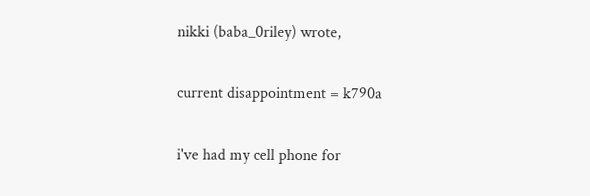nikki (baba_0riley) wrote,

current disappointment = k790a

i've had my cell phone for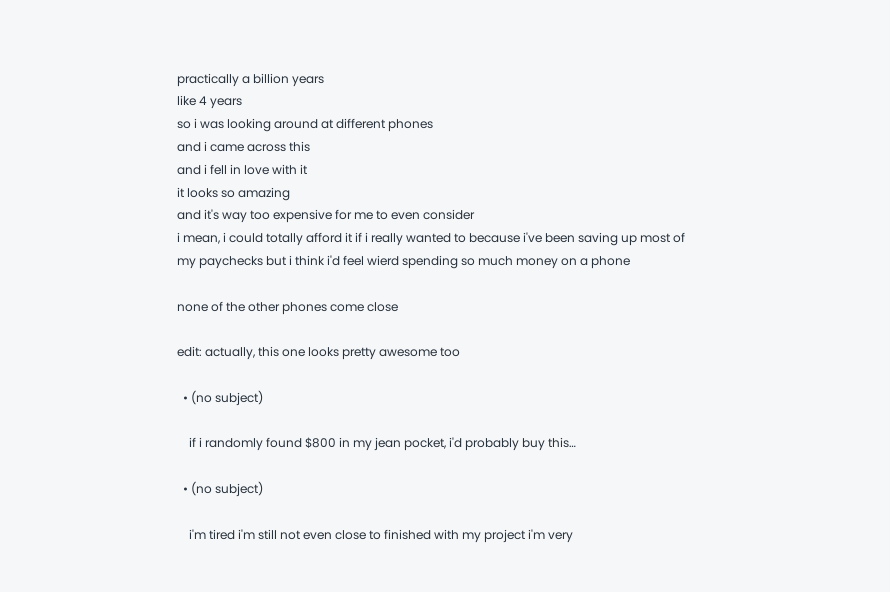practically a billion years
like 4 years
so i was looking around at different phones
and i came across this
and i fell in love with it
it looks so amazing
and it's way too expensive for me to even consider
i mean, i could totally afford it if i really wanted to because i've been saving up most of my paychecks but i think i'd feel wierd spending so much money on a phone

none of the other phones come close

edit: actually, this one looks pretty awesome too

  • (no subject)

    if i randomly found $800 in my jean pocket, i'd probably buy this…

  • (no subject)

    i'm tired i'm still not even close to finished with my project i'm very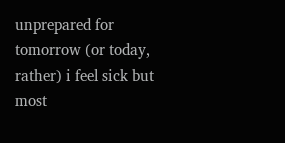unprepared for tomorrow (or today, rather) i feel sick but most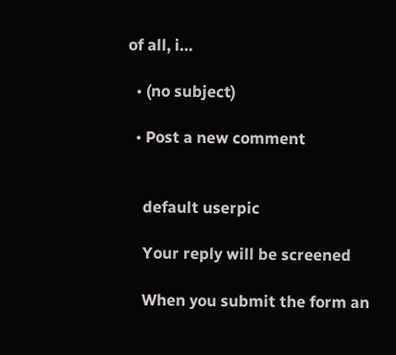of all, i…

  • (no subject)

  • Post a new comment


    default userpic

    Your reply will be screened

    When you submit the form an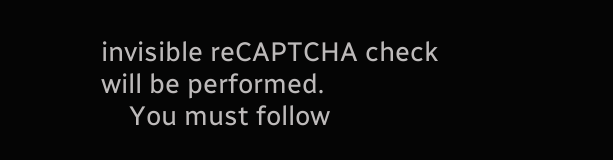invisible reCAPTCHA check will be performed.
    You must follow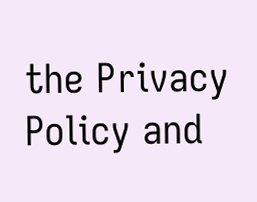the Privacy Policy and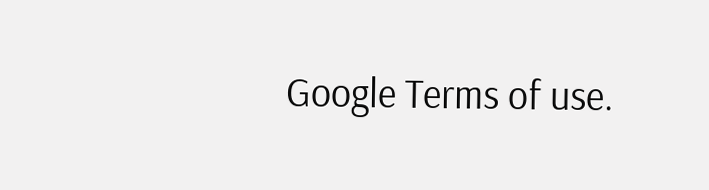Google Terms of use.